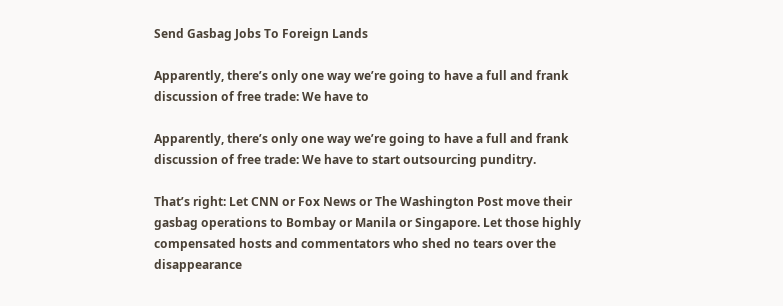Send Gasbag Jobs To Foreign Lands

Apparently, there’s only one way we’re going to have a full and frank discussion of free trade: We have to

Apparently, there’s only one way we’re going to have a full and frank discussion of free trade: We have to start outsourcing punditry.

That’s right: Let CNN or Fox News or The Washington Post move their gasbag operations to Bombay or Manila or Singapore. Let those highly compensated hosts and commentators who shed no tears over the disappearance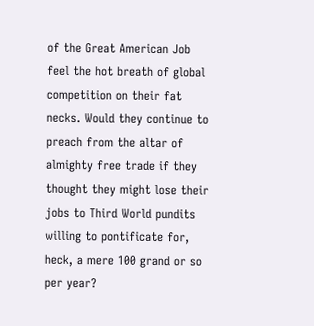of the Great American Job feel the hot breath of global competition on their fat necks. Would they continue to preach from the altar of almighty free trade if they thought they might lose their jobs to Third World pundits willing to pontificate for, heck, a mere 100 grand or so per year?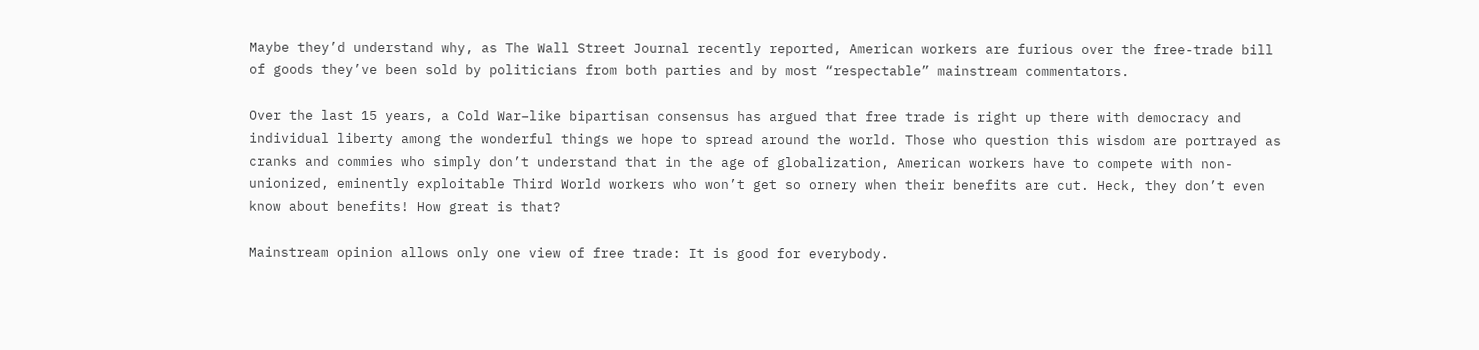Maybe they’d understand why, as The Wall Street Journal recently reported, American workers are furious over the free-trade bill of goods they’ve been sold by politicians from both parties and by most “respectable” mainstream commentators.

Over the last 15 years, a Cold War–like bipartisan consensus has argued that free trade is right up there with democracy and individual liberty among the wonderful things we hope to spread around the world. Those who question this wisdom are portrayed as cranks and commies who simply don’t understand that in the age of globalization, American workers have to compete with non-unionized, eminently exploitable Third World workers who won’t get so ornery when their benefits are cut. Heck, they don’t even know about benefits! How great is that?

Mainstream opinion allows only one view of free trade: It is good for everybody.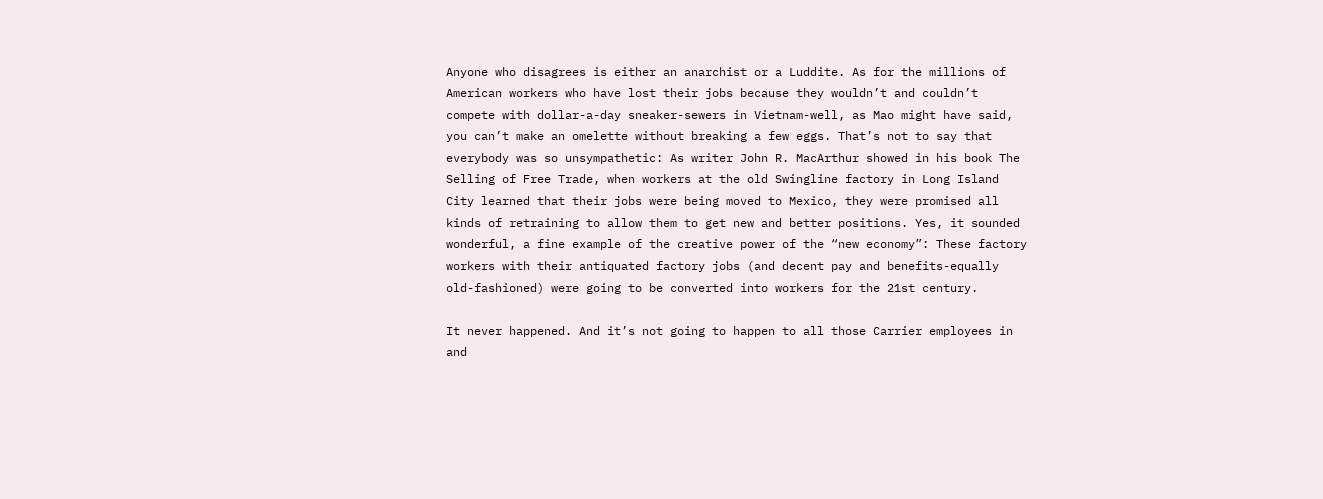Anyone who disagrees is either an anarchist or a Luddite. As for the millions of American workers who have lost their jobs because they wouldn’t and couldn’t compete with dollar-a-day sneaker-sewers in Vietnam-well, as Mao might have said, you can’t make an omelette without breaking a few eggs. That’s not to say that everybody was so unsympathetic: As writer John R. MacArthur showed in his book The Selling of Free Trade, when workers at the old Swingline factory in Long Island City learned that their jobs were being moved to Mexico, they were promised all kinds of retraining to allow them to get new and better positions. Yes, it sounded wonderful, a fine example of the creative power of the “new economy”: These factory workers with their antiquated factory jobs (and decent pay and benefits-equally old-fashioned) were going to be converted into workers for the 21st century.

It never happened. And it’s not going to happen to all those Carrier employees in and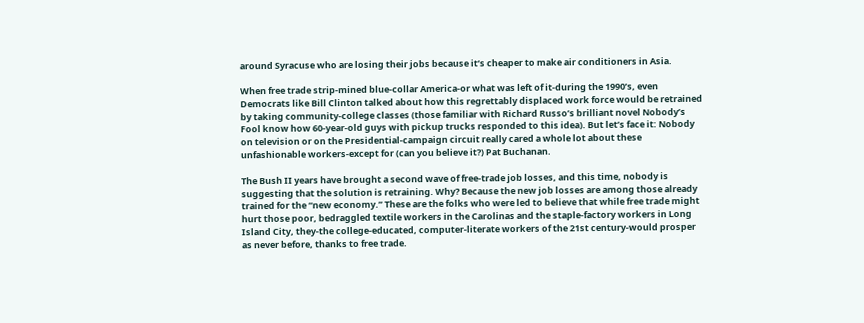around Syracuse who are losing their jobs because it’s cheaper to make air conditioners in Asia.

When free trade strip-mined blue-collar America-or what was left of it-during the 1990’s, even Democrats like Bill Clinton talked about how this regrettably displaced work force would be retrained by taking community-college classes (those familiar with Richard Russo’s brilliant novel Nobody’s Fool know how 60-year-old guys with pickup trucks responded to this idea). But let’s face it: Nobody on television or on the Presidential-campaign circuit really cared a whole lot about these unfashionable workers-except for (can you believe it?) Pat Buchanan.

The Bush II years have brought a second wave of free-trade job losses, and this time, nobody is suggesting that the solution is retraining. Why? Because the new job losses are among those already trained for the “new economy.” These are the folks who were led to believe that while free trade might hurt those poor, bedraggled textile workers in the Carolinas and the staple-factory workers in Long Island City, they-the college-educated, computer-literate workers of the 21st century-would prosper as never before, thanks to free trade.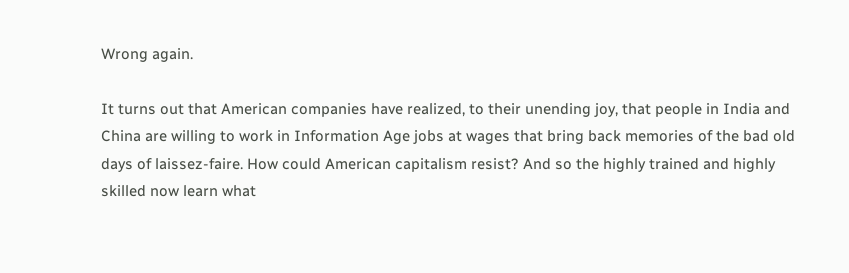Wrong again.

It turns out that American companies have realized, to their unending joy, that people in India and China are willing to work in Information Age jobs at wages that bring back memories of the bad old days of laissez-faire. How could American capitalism resist? And so the highly trained and highly skilled now learn what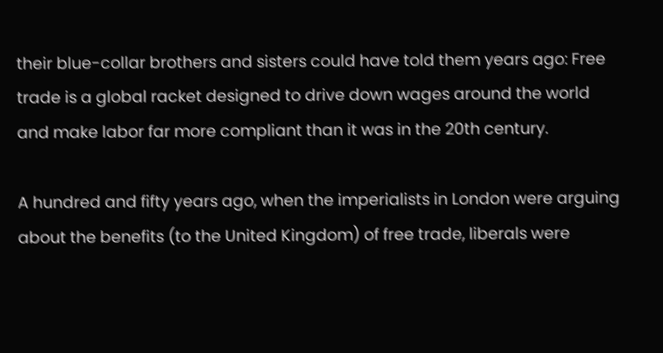their blue-collar brothers and sisters could have told them years ago: Free trade is a global racket designed to drive down wages around the world and make labor far more compliant than it was in the 20th century.

A hundred and fifty years ago, when the imperialists in London were arguing about the benefits (to the United Kingdom) of free trade, liberals were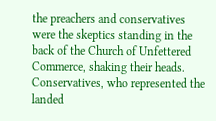the preachers and conservatives were the skeptics standing in the back of the Church of Unfettered Commerce, shaking their heads. Conservatives, who represented the landed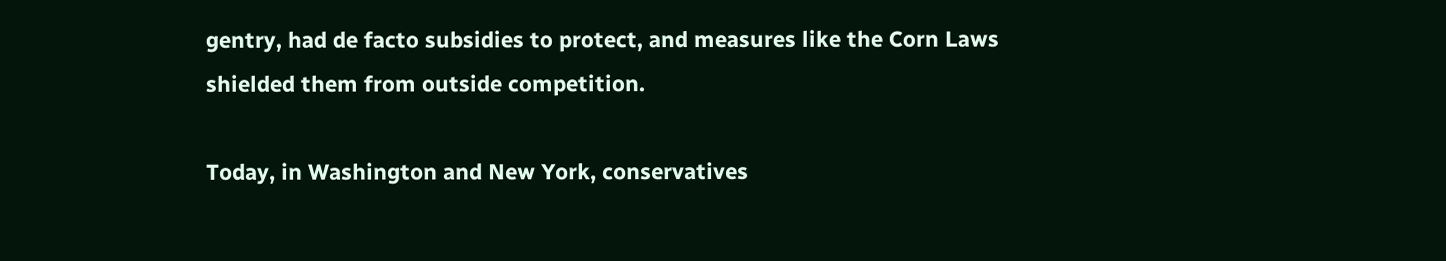gentry, had de facto subsidies to protect, and measures like the Corn Laws shielded them from outside competition.

Today, in Washington and New York, conservatives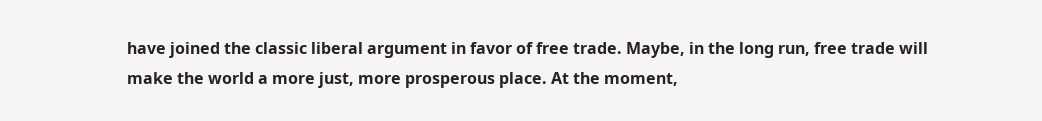have joined the classic liberal argument in favor of free trade. Maybe, in the long run, free trade will make the world a more just, more prosperous place. At the moment,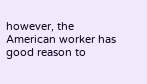however, the American worker has good reason to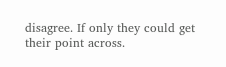disagree. If only they could get their point across.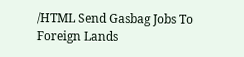/HTML Send Gasbag Jobs To Foreign Lands